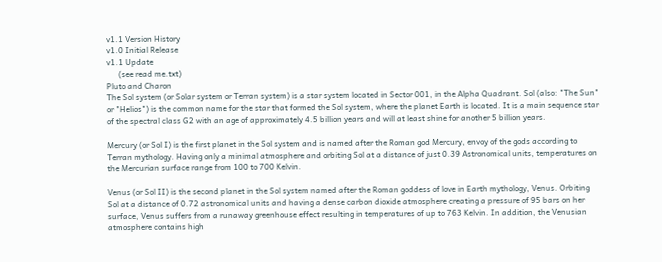v1.1 Version History
v1.0 Initial Release
v1.1 Update
      (see read me.txt)
Pluto and Charon
The Sol system (or Solar system or Terran system) is a star system located in Sector 001, in the Alpha Quadrant. Sol (also: "The Sun" or "Helios") is the common name for the star that formed the Sol system, where the planet Earth is located. It is a main sequence star of the spectral class G2 with an age of approximately 4.5 billion years and will at least shine for another 5 billion years.

Mercury (or Sol I) is the first planet in the Sol system and is named after the Roman god Mercury, envoy of the gods according to Terran mythology. Having only a minimal atmosphere and orbiting Sol at a distance of just 0.39 Astronomical units, temperatures on the Mercurian surface range from 100 to 700 Kelvin.

Venus (or Sol II) is the second planet in the Sol system named after the Roman goddess of love in Earth mythology, Venus. Orbiting Sol at a distance of 0.72 astronomical units and having a dense carbon dioxide atmosphere creating a pressure of 95 bars on her surface, Venus suffers from a runaway greenhouse effect resulting in temperatures of up to 763 Kelvin. In addition, the Venusian atmosphere contains high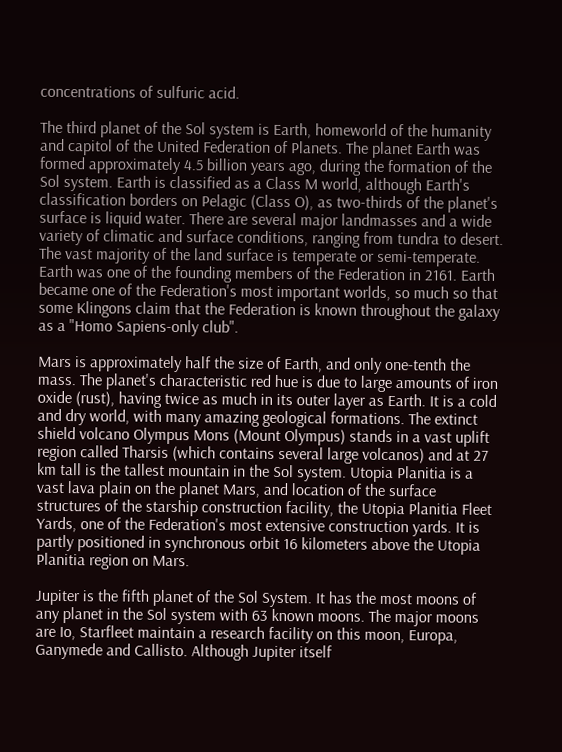concentrations of sulfuric acid.

The third planet of the Sol system is Earth, homeworld of the humanity and capitol of the United Federation of Planets. The planet Earth was formed approximately 4.5 billion years ago, during the formation of the Sol system. Earth is classified as a Class M world, although Earth's classification borders on Pelagic (Class O), as two-thirds of the planet's surface is liquid water. There are several major landmasses and a wide variety of climatic and surface conditions, ranging from tundra to desert. The vast majority of the land surface is temperate or semi-temperate. Earth was one of the founding members of the Federation in 2161. Earth became one of the Federation's most important worlds, so much so that some Klingons claim that the Federation is known throughout the galaxy as a "Homo Sapiens-only club".

Mars is approximately half the size of Earth, and only one-tenth the mass. The planet's characteristic red hue is due to large amounts of iron oxide (rust), having twice as much in its outer layer as Earth. It is a cold and dry world, with many amazing geological formations. The extinct shield volcano Olympus Mons (Mount Olympus) stands in a vast uplift region called Tharsis (which contains several large volcanos) and at 27 km tall is the tallest mountain in the Sol system. Utopia Planitia is a vast lava plain on the planet Mars, and location of the surface structures of the starship construction facility, the Utopia Planitia Fleet Yards, one of the Federation's most extensive construction yards. It is partly positioned in synchronous orbit 16 kilometers above the Utopia Planitia region on Mars.

Jupiter is the fifth planet of the Sol System. It has the most moons of any planet in the Sol system with 63 known moons. The major moons are Io, Starfleet maintain a research facility on this moon, Europa, Ganymede and Callisto. Although Jupiter itself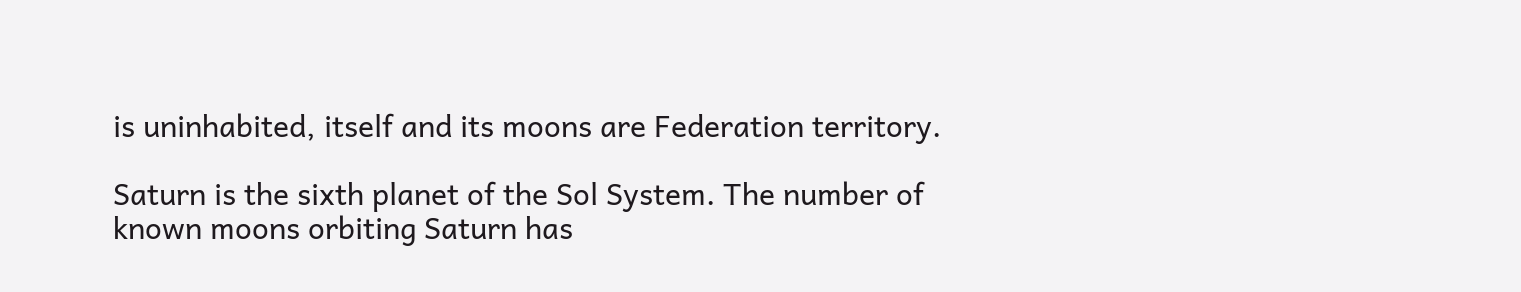is uninhabited, itself and its moons are Federation territory.

Saturn is the sixth planet of the Sol System. The number of known moons orbiting Saturn has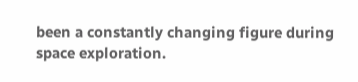been a constantly changing figure during space exploration.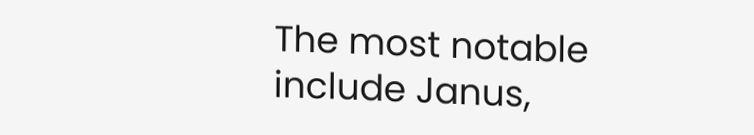The most notable include Janus,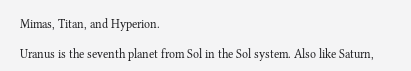Mimas, Titan, and Hyperion.

Uranus is the seventh planet from Sol in the Sol system. Also like Saturn,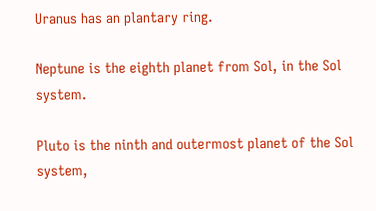Uranus has an plantary ring.

Neptune is the eighth planet from Sol, in the Sol system.

Pluto is the ninth and outermost planet of the Sol system,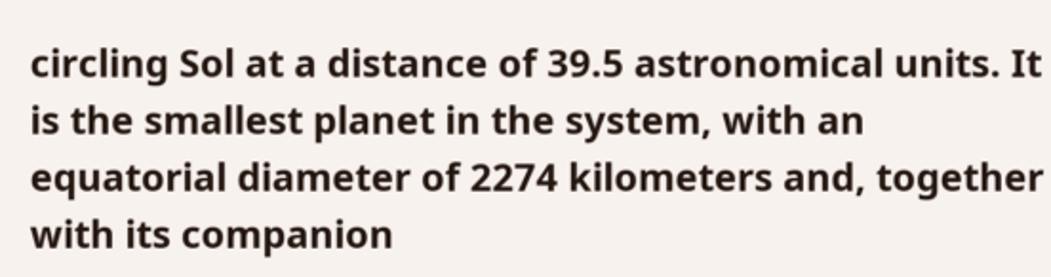circling Sol at a distance of 39.5 astronomical units. It is the smallest planet in the system, with an equatorial diameter of 2274 kilometers and, together with its companion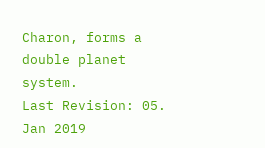Charon, forms a double planet system.
Last Revision: 05. Jan 2019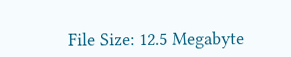File Size: 12.5 Megabyte